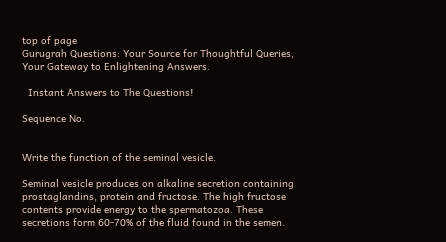top of page
Gurugrah Questions: Your Source for Thoughtful Queries, Your Gateway to Enlightening Answers.

  Instant Answers to The Questions!

Sequence No.


Write the function of the seminal vesicle.

Seminal vesicle produces on alkaline secretion containing prostaglandins, protein and fructose. The high fructose contents provide energy to the spermatozoa. These secretions form 60-70% of the fluid found in the semen.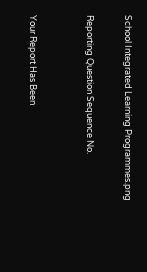School Integrated Learning Programmes.png

Reporting Question Sequence No.


Your Report Has Been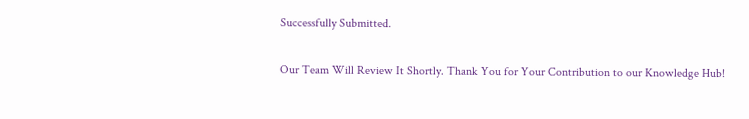Successfully Submitted.

Our Team Will Review It Shortly. Thank You for Your Contribution to our Knowledge Hub!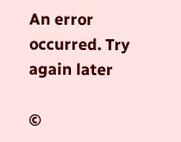An error occurred. Try again later

©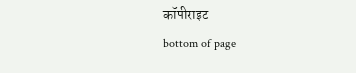कॉपीराइट
bottom of page